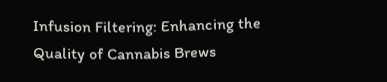Infusion Filtering: Enhancing the Quality of Cannabis Brews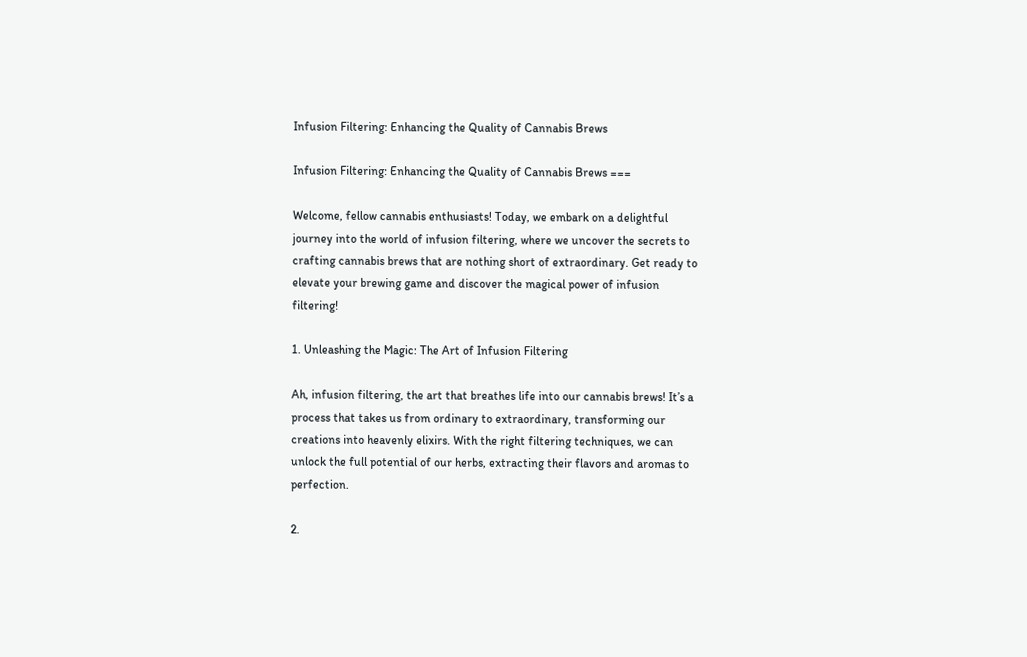Infusion Filtering: Enhancing the Quality of Cannabis Brews

Infusion Filtering: Enhancing the Quality of Cannabis Brews ===

Welcome, fellow cannabis enthusiasts! Today, we embark on a delightful journey into the world of infusion filtering, where we uncover the secrets to crafting cannabis brews that are nothing short of extraordinary. Get ready to elevate your brewing game and discover the magical power of infusion filtering!

1. Unleashing the Magic: The Art of Infusion Filtering

Ah, infusion filtering, the art that breathes life into our cannabis brews! It’s a process that takes us from ordinary to extraordinary, transforming our creations into heavenly elixirs. With the right filtering techniques, we can unlock the full potential of our herbs, extracting their flavors and aromas to perfection.

2.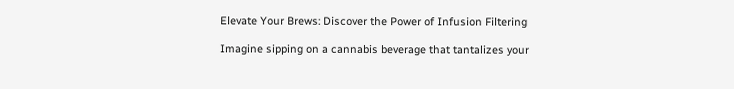Elevate Your Brews: Discover the Power of Infusion Filtering

Imagine sipping on a cannabis beverage that tantalizes your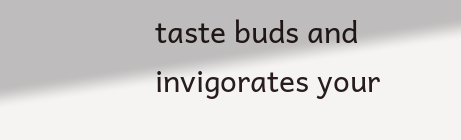taste buds and invigorates your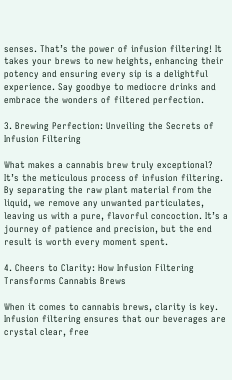senses. That’s the power of infusion filtering! It takes your brews to new heights, enhancing their potency and ensuring every sip is a delightful experience. Say goodbye to mediocre drinks and embrace the wonders of filtered perfection.

3. Brewing Perfection: Unveiling the Secrets of Infusion Filtering

What makes a cannabis brew truly exceptional? It’s the meticulous process of infusion filtering. By separating the raw plant material from the liquid, we remove any unwanted particulates, leaving us with a pure, flavorful concoction. It’s a journey of patience and precision, but the end result is worth every moment spent.

4. Cheers to Clarity: How Infusion Filtering Transforms Cannabis Brews

When it comes to cannabis brews, clarity is key. Infusion filtering ensures that our beverages are crystal clear, free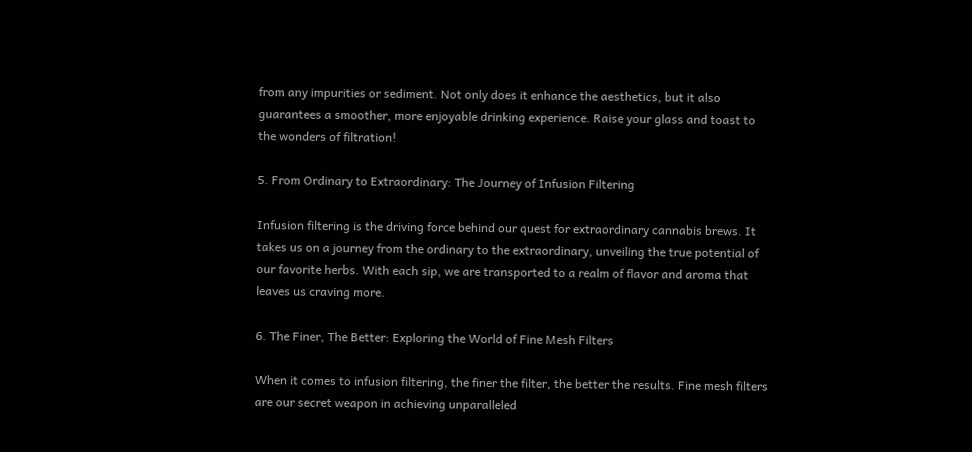from any impurities or sediment. Not only does it enhance the aesthetics, but it also guarantees a smoother, more enjoyable drinking experience. Raise your glass and toast to the wonders of filtration!

5. From Ordinary to Extraordinary: The Journey of Infusion Filtering

Infusion filtering is the driving force behind our quest for extraordinary cannabis brews. It takes us on a journey from the ordinary to the extraordinary, unveiling the true potential of our favorite herbs. With each sip, we are transported to a realm of flavor and aroma that leaves us craving more.

6. The Finer, The Better: Exploring the World of Fine Mesh Filters

When it comes to infusion filtering, the finer the filter, the better the results. Fine mesh filters are our secret weapon in achieving unparalleled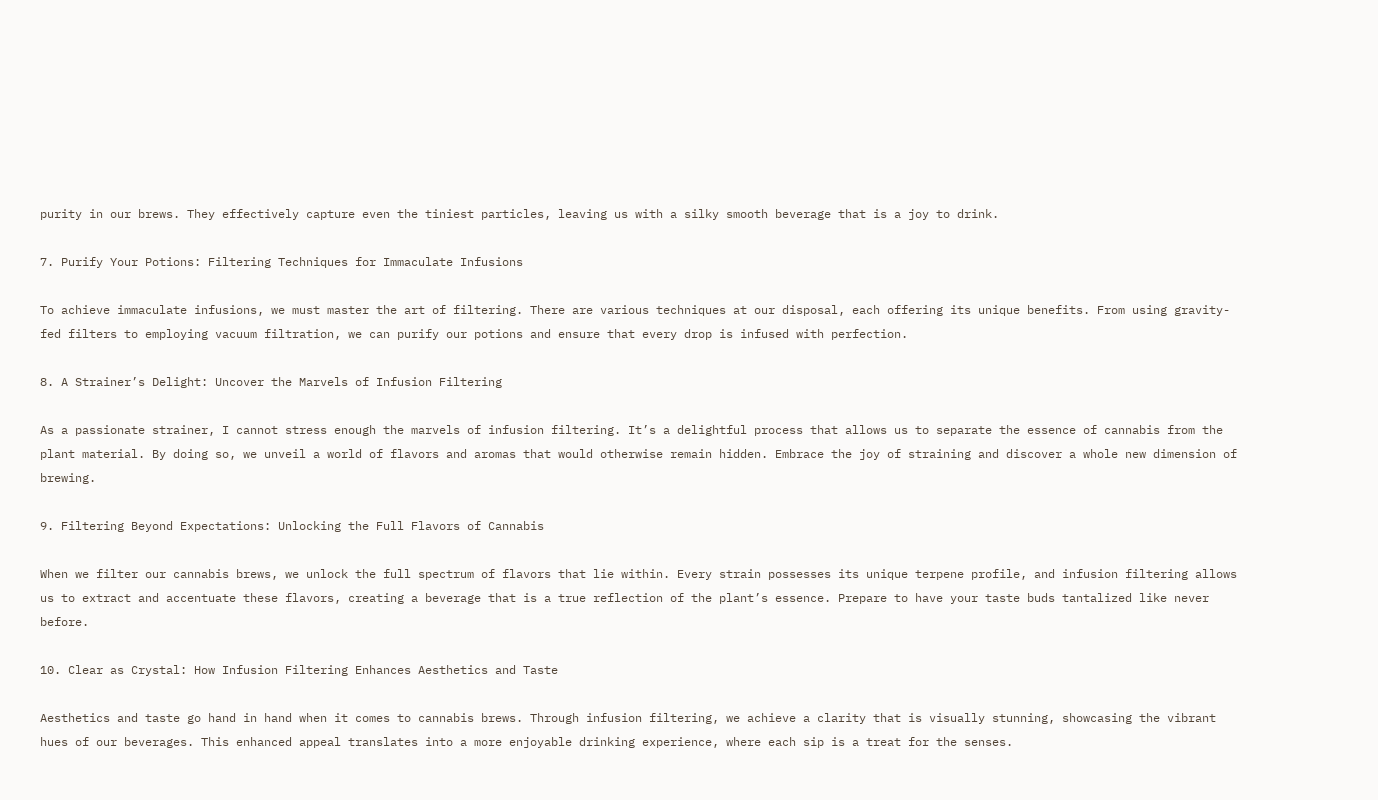purity in our brews. They effectively capture even the tiniest particles, leaving us with a silky smooth beverage that is a joy to drink.

7. Purify Your Potions: Filtering Techniques for Immaculate Infusions

To achieve immaculate infusions, we must master the art of filtering. There are various techniques at our disposal, each offering its unique benefits. From using gravity-fed filters to employing vacuum filtration, we can purify our potions and ensure that every drop is infused with perfection.

8. A Strainer’s Delight: Uncover the Marvels of Infusion Filtering

As a passionate strainer, I cannot stress enough the marvels of infusion filtering. It’s a delightful process that allows us to separate the essence of cannabis from the plant material. By doing so, we unveil a world of flavors and aromas that would otherwise remain hidden. Embrace the joy of straining and discover a whole new dimension of brewing.

9. Filtering Beyond Expectations: Unlocking the Full Flavors of Cannabis

When we filter our cannabis brews, we unlock the full spectrum of flavors that lie within. Every strain possesses its unique terpene profile, and infusion filtering allows us to extract and accentuate these flavors, creating a beverage that is a true reflection of the plant’s essence. Prepare to have your taste buds tantalized like never before.

10. Clear as Crystal: How Infusion Filtering Enhances Aesthetics and Taste

Aesthetics and taste go hand in hand when it comes to cannabis brews. Through infusion filtering, we achieve a clarity that is visually stunning, showcasing the vibrant hues of our beverages. This enhanced appeal translates into a more enjoyable drinking experience, where each sip is a treat for the senses.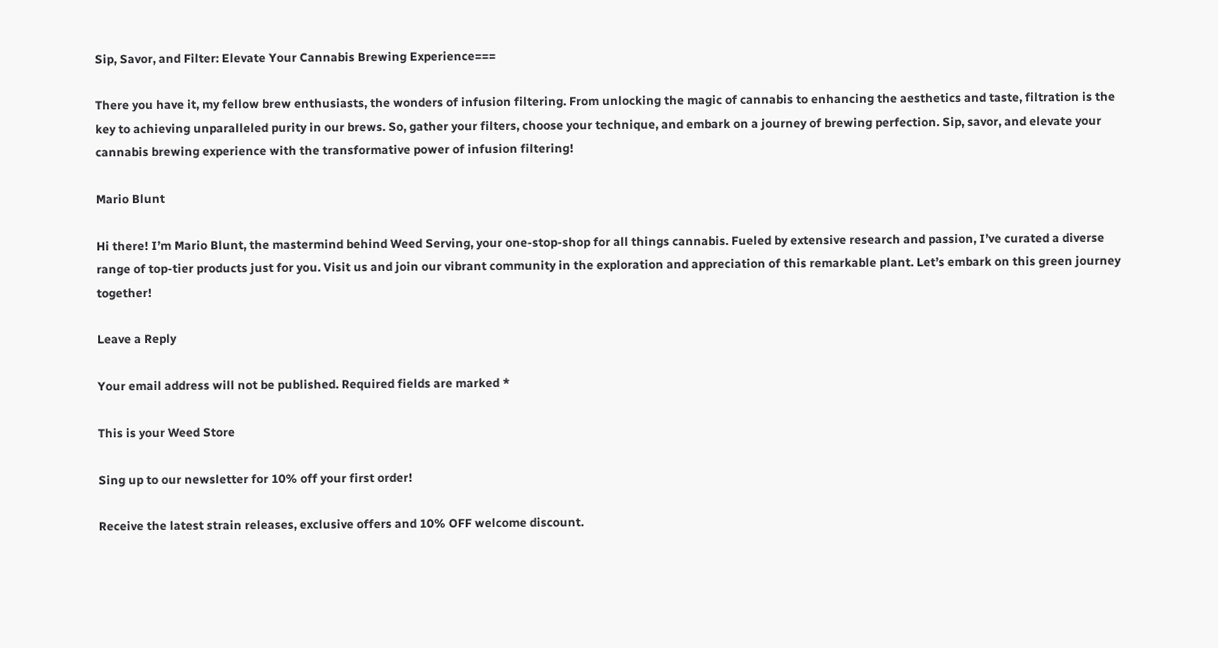Sip, Savor, and Filter: Elevate Your Cannabis Brewing Experience===

There you have it, my fellow brew enthusiasts, the wonders of infusion filtering. From unlocking the magic of cannabis to enhancing the aesthetics and taste, filtration is the key to achieving unparalleled purity in our brews. So, gather your filters, choose your technique, and embark on a journey of brewing perfection. Sip, savor, and elevate your cannabis brewing experience with the transformative power of infusion filtering!

Mario Blunt

Hi there! I’m Mario Blunt, the mastermind behind Weed Serving, your one-stop-shop for all things cannabis. Fueled by extensive research and passion, I’ve curated a diverse range of top-tier products just for you. Visit us and join our vibrant community in the exploration and appreciation of this remarkable plant. Let’s embark on this green journey together!

Leave a Reply

Your email address will not be published. Required fields are marked *

This is your Weed Store

Sing up to our newsletter for 10% off your first order!

Receive the latest strain releases, exclusive offers and 10% OFF welcome discount.